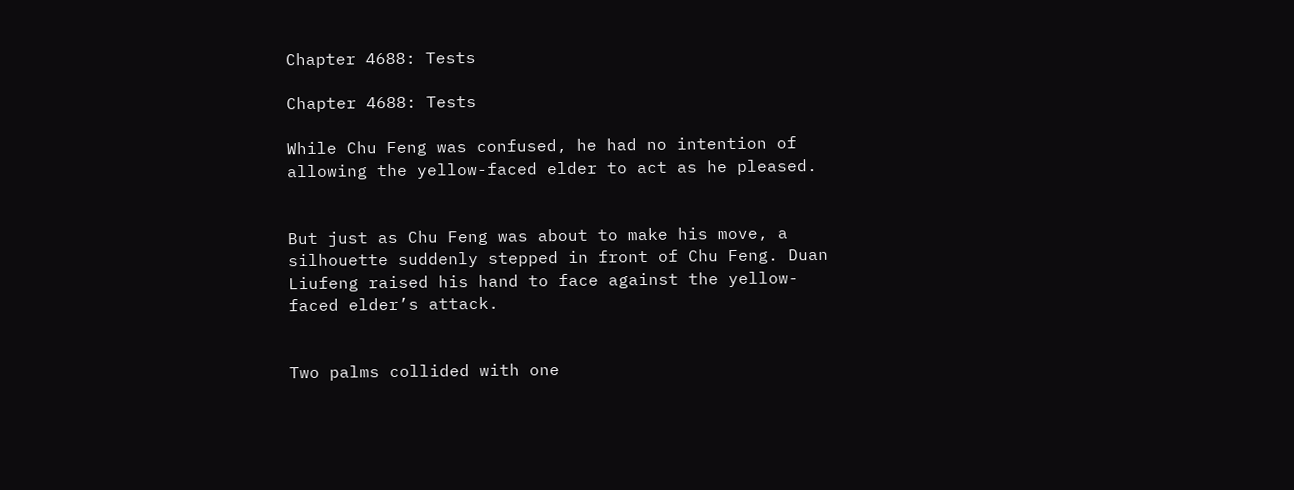Chapter 4688: Tests

Chapter 4688: Tests

While Chu Feng was confused, he had no intention of allowing the yellow-faced elder to act as he pleased.


But just as Chu Feng was about to make his move, a silhouette suddenly stepped in front of Chu Feng. Duan Liufeng raised his hand to face against the yellow-faced elder’s attack.


Two palms collided with one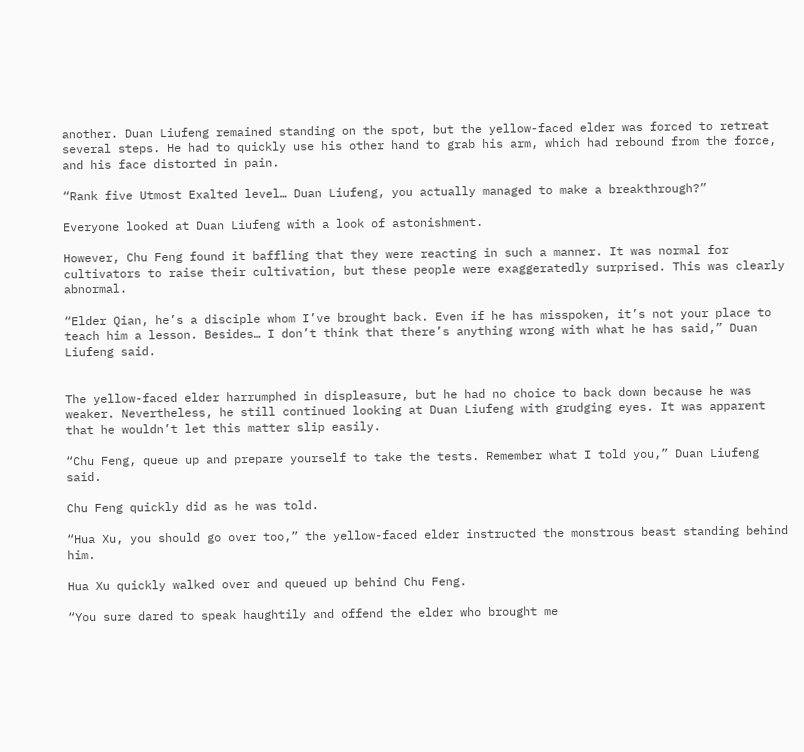another. Duan Liufeng remained standing on the spot, but the yellow-faced elder was forced to retreat several steps. He had to quickly use his other hand to grab his arm, which had rebound from the force, and his face distorted in pain.

“Rank five Utmost Exalted level… Duan Liufeng, you actually managed to make a breakthrough?”

Everyone looked at Duan Liufeng with a look of astonishment.

However, Chu Feng found it baffling that they were reacting in such a manner. It was normal for cultivators to raise their cultivation, but these people were exaggeratedly surprised. This was clearly abnormal.

“Elder Qian, he’s a disciple whom I’ve brought back. Even if he has misspoken, it’s not your place to teach him a lesson. Besides… I don’t think that there’s anything wrong with what he has said,” Duan Liufeng said.


The yellow-faced elder harrumphed in displeasure, but he had no choice to back down because he was weaker. Nevertheless, he still continued looking at Duan Liufeng with grudging eyes. It was apparent that he wouldn’t let this matter slip easily.

“Chu Feng, queue up and prepare yourself to take the tests. Remember what I told you,” Duan Liufeng said.

Chu Feng quickly did as he was told.

“Hua Xu, you should go over too,” the yellow-faced elder instructed the monstrous beast standing behind him.

Hua Xu quickly walked over and queued up behind Chu Feng.

“You sure dared to speak haughtily and offend the elder who brought me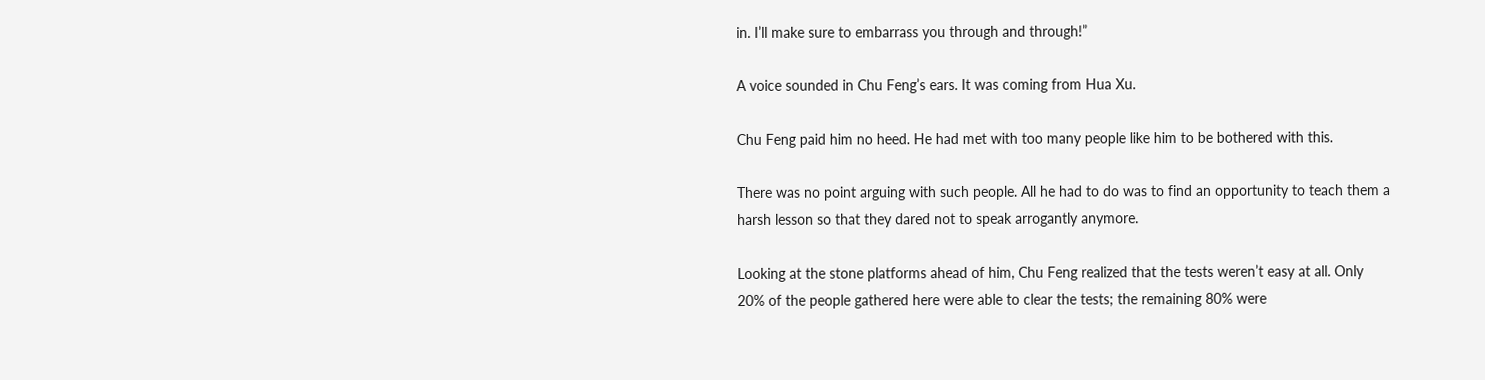in. I’ll make sure to embarrass you through and through!”

A voice sounded in Chu Feng’s ears. It was coming from Hua Xu.

Chu Feng paid him no heed. He had met with too many people like him to be bothered with this.

There was no point arguing with such people. All he had to do was to find an opportunity to teach them a harsh lesson so that they dared not to speak arrogantly anymore.

Looking at the stone platforms ahead of him, Chu Feng realized that the tests weren’t easy at all. Only 20% of the people gathered here were able to clear the tests; the remaining 80% were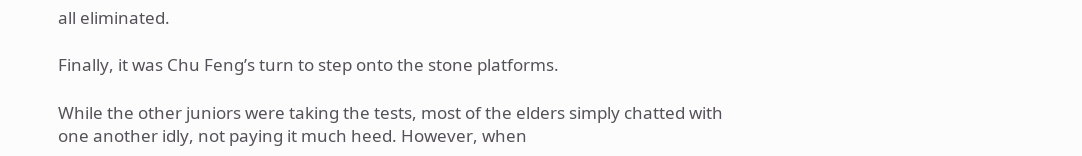all eliminated.

Finally, it was Chu Feng’s turn to step onto the stone platforms.

While the other juniors were taking the tests, most of the elders simply chatted with one another idly, not paying it much heed. However, when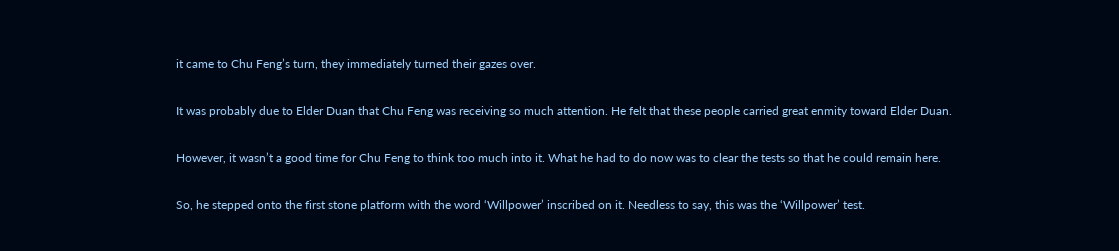it came to Chu Feng’s turn, they immediately turned their gazes over.

It was probably due to Elder Duan that Chu Feng was receiving so much attention. He felt that these people carried great enmity toward Elder Duan.

However, it wasn’t a good time for Chu Feng to think too much into it. What he had to do now was to clear the tests so that he could remain here.

So, he stepped onto the first stone platform with the word ‘Willpower’ inscribed on it. Needless to say, this was the ‘Willpower’ test.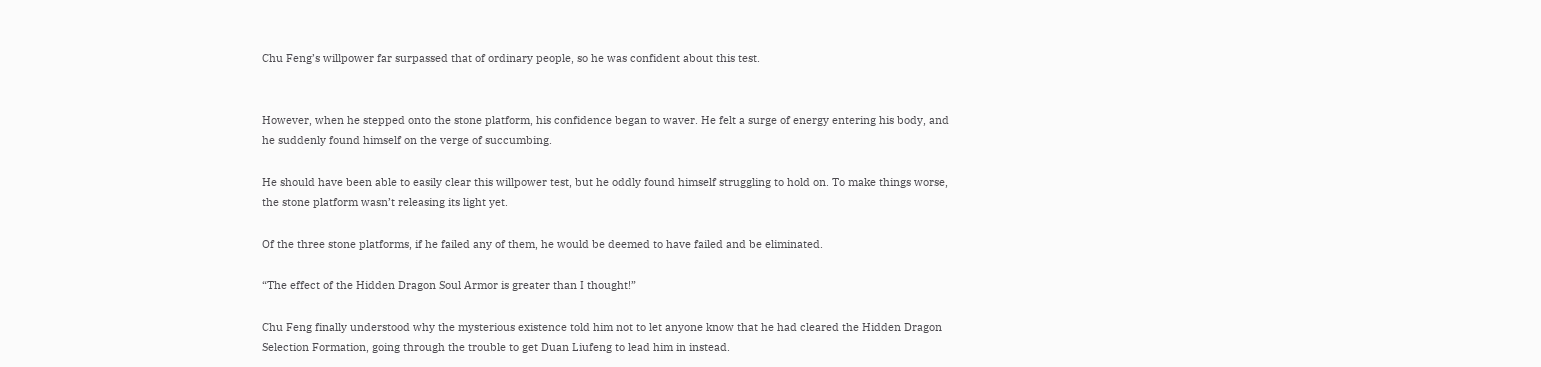Chu Feng’s willpower far surpassed that of ordinary people, so he was confident about this test.


However, when he stepped onto the stone platform, his confidence began to waver. He felt a surge of energy entering his body, and he suddenly found himself on the verge of succumbing.

He should have been able to easily clear this willpower test, but he oddly found himself struggling to hold on. To make things worse, the stone platform wasn’t releasing its light yet.

Of the three stone platforms, if he failed any of them, he would be deemed to have failed and be eliminated.

“The effect of the Hidden Dragon Soul Armor is greater than I thought!”

Chu Feng finally understood why the mysterious existence told him not to let anyone know that he had cleared the Hidden Dragon Selection Formation, going through the trouble to get Duan Liufeng to lead him in instead.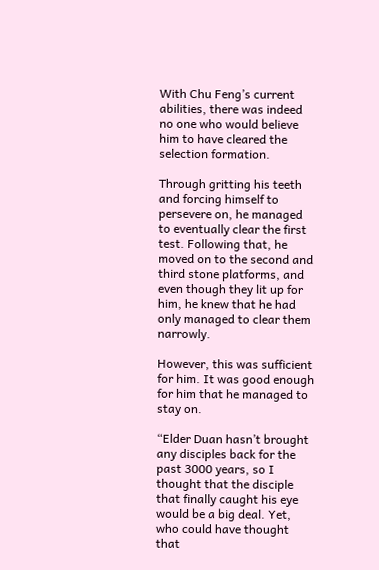With Chu Feng’s current abilities, there was indeed no one who would believe him to have cleared the selection formation.

Through gritting his teeth and forcing himself to persevere on, he managed to eventually clear the first test. Following that, he moved on to the second and third stone platforms, and even though they lit up for him, he knew that he had only managed to clear them narrowly.

However, this was sufficient for him. It was good enough for him that he managed to stay on.

“Elder Duan hasn’t brought any disciples back for the past 3000 years, so I thought that the disciple that finally caught his eye would be a big deal. Yet, who could have thought that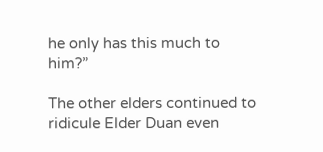he only has this much to him?”

The other elders continued to ridicule Elder Duan even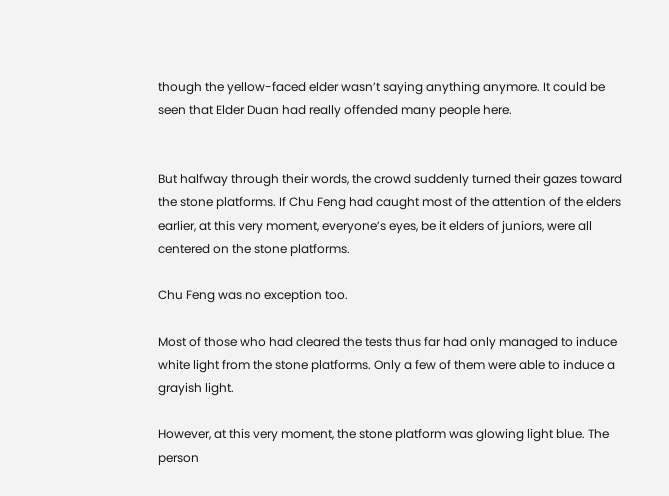though the yellow-faced elder wasn’t saying anything anymore. It could be seen that Elder Duan had really offended many people here.


But halfway through their words, the crowd suddenly turned their gazes toward the stone platforms. If Chu Feng had caught most of the attention of the elders earlier, at this very moment, everyone’s eyes, be it elders of juniors, were all centered on the stone platforms.

Chu Feng was no exception too.

Most of those who had cleared the tests thus far had only managed to induce white light from the stone platforms. Only a few of them were able to induce a grayish light.

However, at this very moment, the stone platform was glowing light blue. The person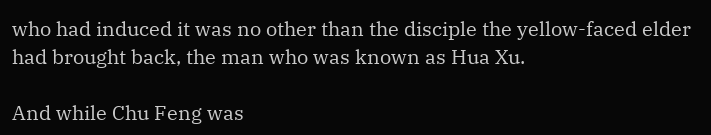who had induced it was no other than the disciple the yellow-faced elder had brought back, the man who was known as Hua Xu.

And while Chu Feng was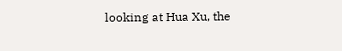looking at Hua Xu, the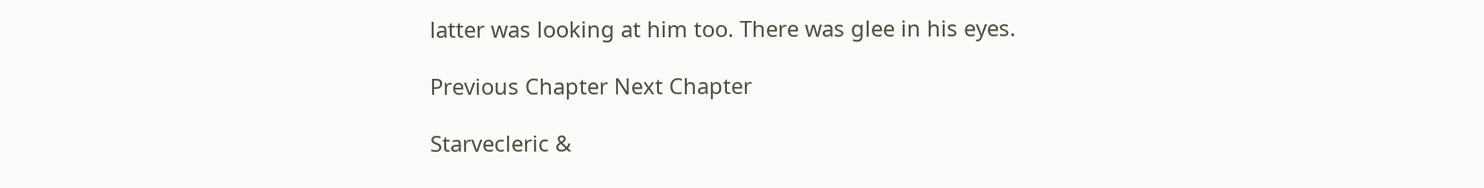latter was looking at him too. There was glee in his eyes.

Previous Chapter Next Chapter

Starvecleric &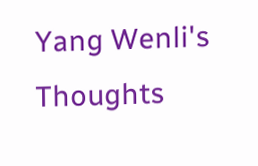Yang Wenli's Thoughts